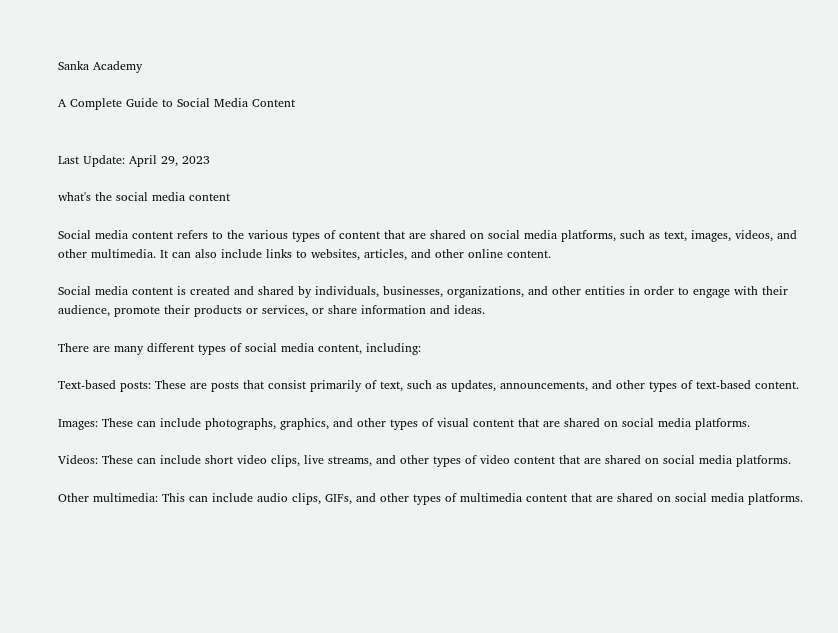Sanka Academy

A Complete Guide to Social Media Content


Last Update: April 29, 2023

what's the social media content

Social media content refers to the various types of content that are shared on social media platforms, such as text, images, videos, and other multimedia. It can also include links to websites, articles, and other online content.

Social media content is created and shared by individuals, businesses, organizations, and other entities in order to engage with their audience, promote their products or services, or share information and ideas.

There are many different types of social media content, including:

Text-based posts: These are posts that consist primarily of text, such as updates, announcements, and other types of text-based content.

Images: These can include photographs, graphics, and other types of visual content that are shared on social media platforms.

Videos: These can include short video clips, live streams, and other types of video content that are shared on social media platforms.

Other multimedia: This can include audio clips, GIFs, and other types of multimedia content that are shared on social media platforms.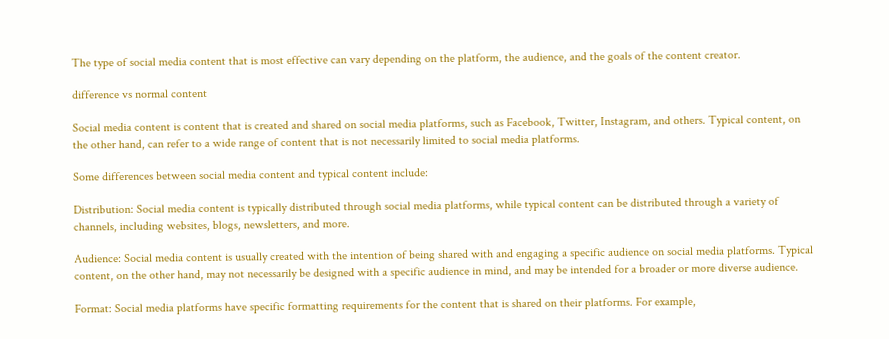The type of social media content that is most effective can vary depending on the platform, the audience, and the goals of the content creator.

difference vs normal content

Social media content is content that is created and shared on social media platforms, such as Facebook, Twitter, Instagram, and others. Typical content, on the other hand, can refer to a wide range of content that is not necessarily limited to social media platforms.

Some differences between social media content and typical content include:

Distribution: Social media content is typically distributed through social media platforms, while typical content can be distributed through a variety of channels, including websites, blogs, newsletters, and more.

Audience: Social media content is usually created with the intention of being shared with and engaging a specific audience on social media platforms. Typical content, on the other hand, may not necessarily be designed with a specific audience in mind, and may be intended for a broader or more diverse audience.

Format: Social media platforms have specific formatting requirements for the content that is shared on their platforms. For example,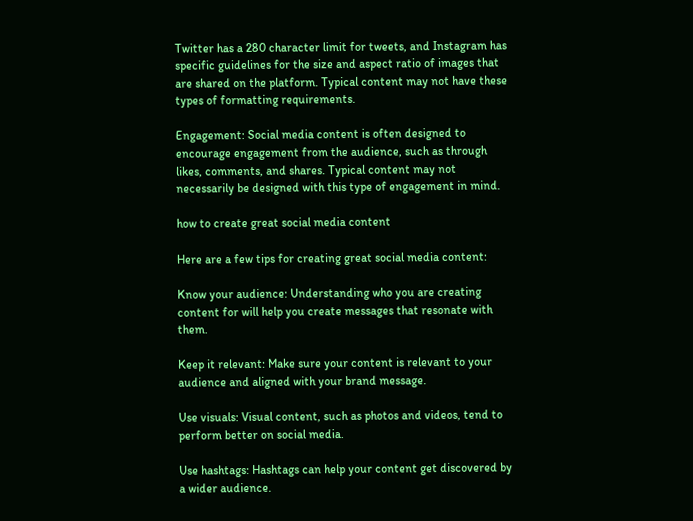Twitter has a 280 character limit for tweets, and Instagram has specific guidelines for the size and aspect ratio of images that are shared on the platform. Typical content may not have these types of formatting requirements.

Engagement: Social media content is often designed to encourage engagement from the audience, such as through likes, comments, and shares. Typical content may not necessarily be designed with this type of engagement in mind.

how to create great social media content

Here are a few tips for creating great social media content:

Know your audience: Understanding who you are creating content for will help you create messages that resonate with them.

Keep it relevant: Make sure your content is relevant to your audience and aligned with your brand message.

Use visuals: Visual content, such as photos and videos, tend to perform better on social media.

Use hashtags: Hashtags can help your content get discovered by a wider audience.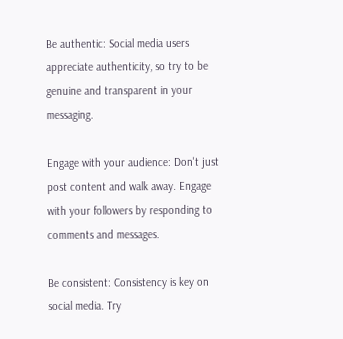Be authentic: Social media users appreciate authenticity, so try to be genuine and transparent in your messaging.

Engage with your audience: Don't just post content and walk away. Engage with your followers by responding to comments and messages.

Be consistent: Consistency is key on social media. Try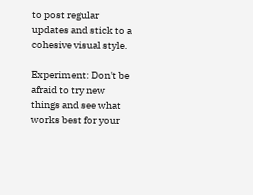to post regular updates and stick to a cohesive visual style.

Experiment: Don't be afraid to try new things and see what works best for your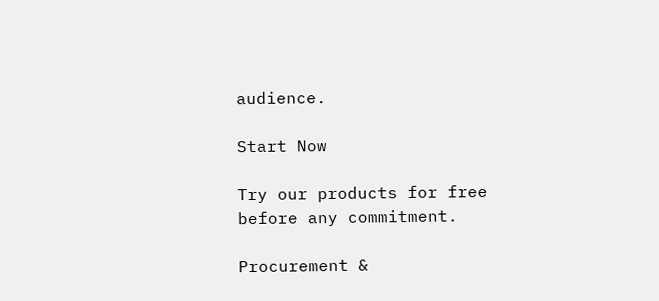audience.

Start Now

Try our products for free
before any commitment.

Procurement &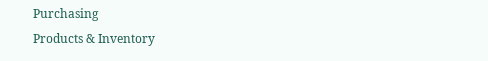Purchasing
Products & Inventory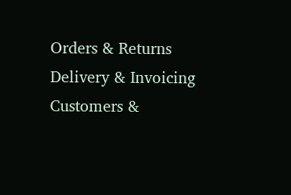Orders & Returns
Delivery & Invoicing
Customers &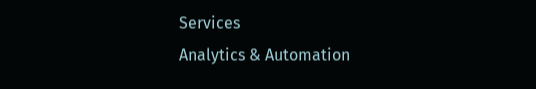Services
Analytics & Automation